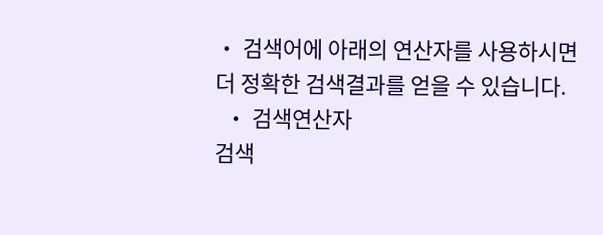• 검색어에 아래의 연산자를 사용하시면 더 정확한 검색결과를 얻을 수 있습니다.
  • 검색연산자
검색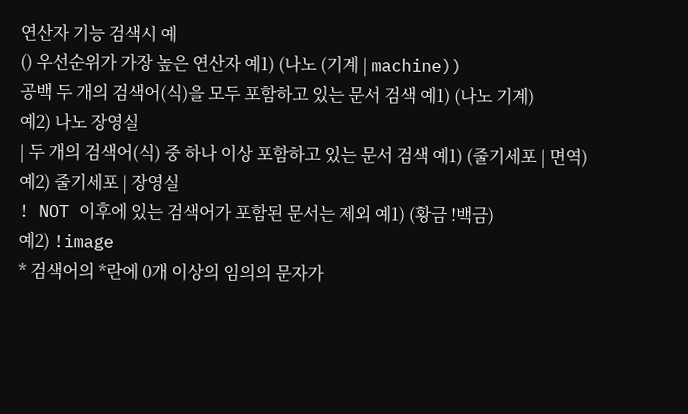연산자 기능 검색시 예
() 우선순위가 가장 높은 연산자 예1) (나노 (기계 | machine))
공백 두 개의 검색어(식)을 모두 포함하고 있는 문서 검색 예1) (나노 기계)
예2) 나노 장영실
| 두 개의 검색어(식) 중 하나 이상 포함하고 있는 문서 검색 예1) (줄기세포 | 면역)
예2) 줄기세포 | 장영실
! NOT 이후에 있는 검색어가 포함된 문서는 제외 예1) (황금 !백금)
예2) !image
* 검색어의 *란에 0개 이상의 임의의 문자가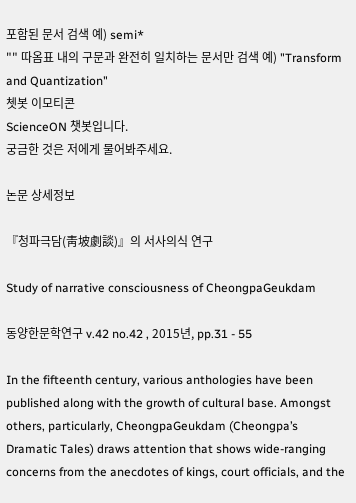포함된 문서 검색 예) semi*
"" 따옴표 내의 구문과 완전히 일치하는 문서만 검색 예) "Transform and Quantization"
쳇봇 이모티콘
ScienceON 챗봇입니다.
궁금한 것은 저에게 물어봐주세요.

논문 상세정보

『청파극담(靑坡劇談)』의 서사의식 연구

Study of narrative consciousness of CheongpaGeukdam

동양한문학연구 v.42 no.42 , 2015년, pp.31 - 55

In the fifteenth century, various anthologies have been published along with the growth of cultural base. Amongst others, particularly, CheongpaGeukdam (Cheongpa’s Dramatic Tales) draws attention that shows wide-ranging concerns from the anecdotes of kings, court officials, and the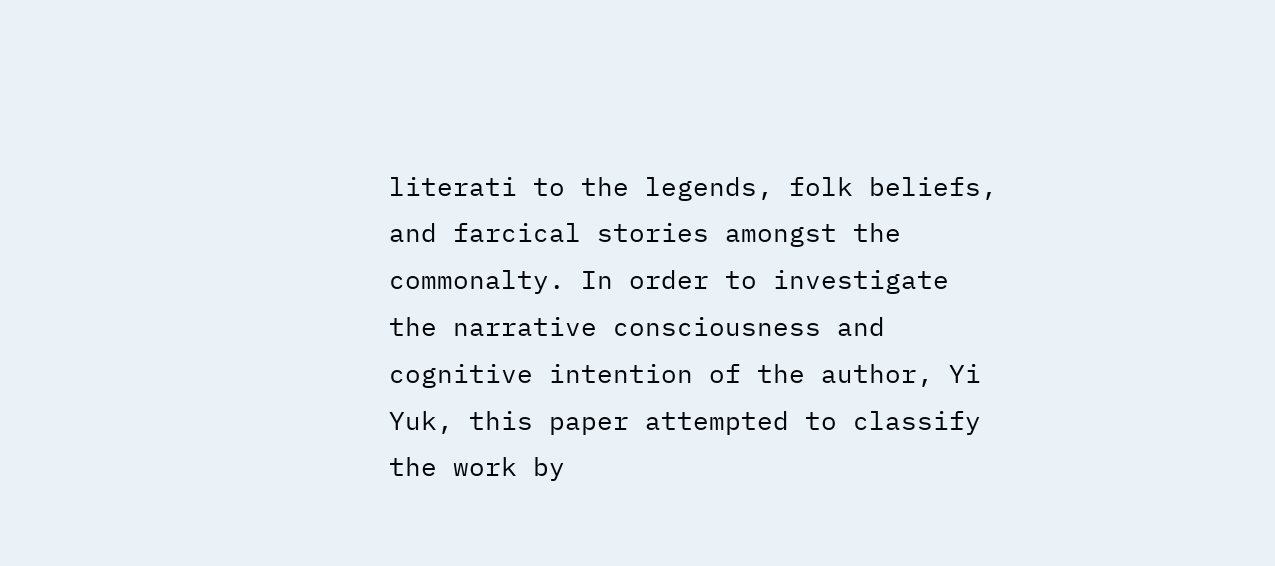literati to the legends, folk beliefs, and farcical stories amongst the commonalty. In order to investigate the narrative consciousness and cognitive intention of the author, Yi Yuk, this paper attempted to classify the work by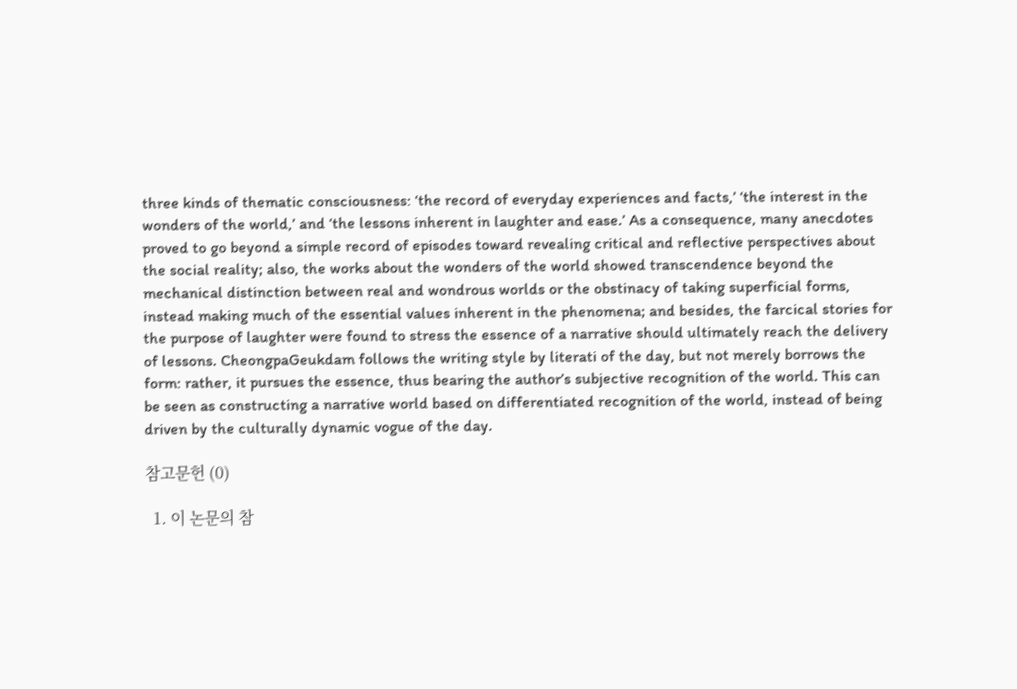three kinds of thematic consciousness: ‘the record of everyday experiences and facts,’ ‘the interest in the wonders of the world,’ and ‘the lessons inherent in laughter and ease.’ As a consequence, many anecdotes proved to go beyond a simple record of episodes toward revealing critical and reflective perspectives about the social reality; also, the works about the wonders of the world showed transcendence beyond the mechanical distinction between real and wondrous worlds or the obstinacy of taking superficial forms, instead making much of the essential values inherent in the phenomena; and besides, the farcical stories for the purpose of laughter were found to stress the essence of a narrative should ultimately reach the delivery of lessons. CheongpaGeukdam follows the writing style by literati of the day, but not merely borrows the form: rather, it pursues the essence, thus bearing the author’s subjective recognition of the world. This can be seen as constructing a narrative world based on differentiated recognition of the world, instead of being driven by the culturally dynamic vogue of the day.

참고문헌 (0)

  1. 이 논문의 참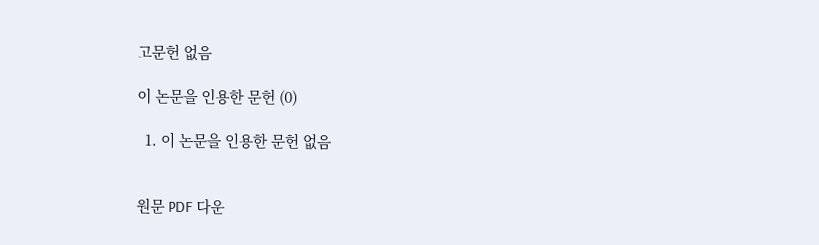고문헌 없음

이 논문을 인용한 문헌 (0)

  1. 이 논문을 인용한 문헌 없음


원문 PDF 다운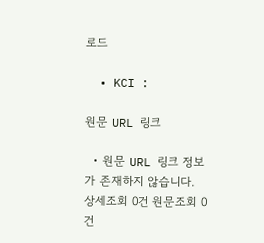로드

  • KCI :

원문 URL 링크

  • 원문 URL 링크 정보가 존재하지 않습니다.
상세조회 0건 원문조회 0건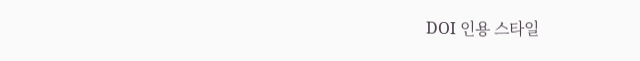DOI 인용 스타일